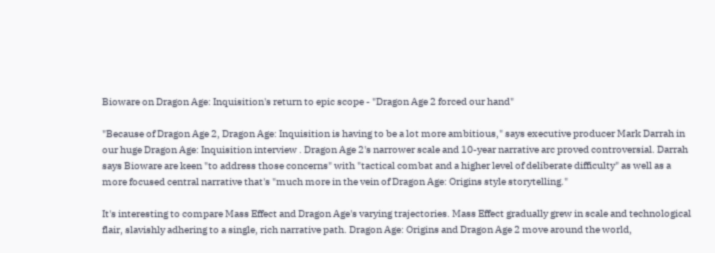Bioware on Dragon Age: Inquisition's return to epic scope - "Dragon Age 2 forced our hand"

"Because of Dragon Age 2, Dragon Age: Inquisition is having to be a lot more ambitious," says executive producer Mark Darrah in our huge Dragon Age: Inquisition interview . Dragon Age 2's narrower scale and 10-year narrative arc proved controversial. Darrah says Bioware are keen "to address those concerns" with "tactical combat and a higher level of deliberate difficulty" as well as a more focused central narrative that's "much more in the vein of Dragon Age: Origins style storytelling."

It's interesting to compare Mass Effect and Dragon Age's varying trajectories. Mass Effect gradually grew in scale and technological flair, slavishly adhering to a single, rich narrative path. Dragon Age: Origins and Dragon Age 2 move around the world,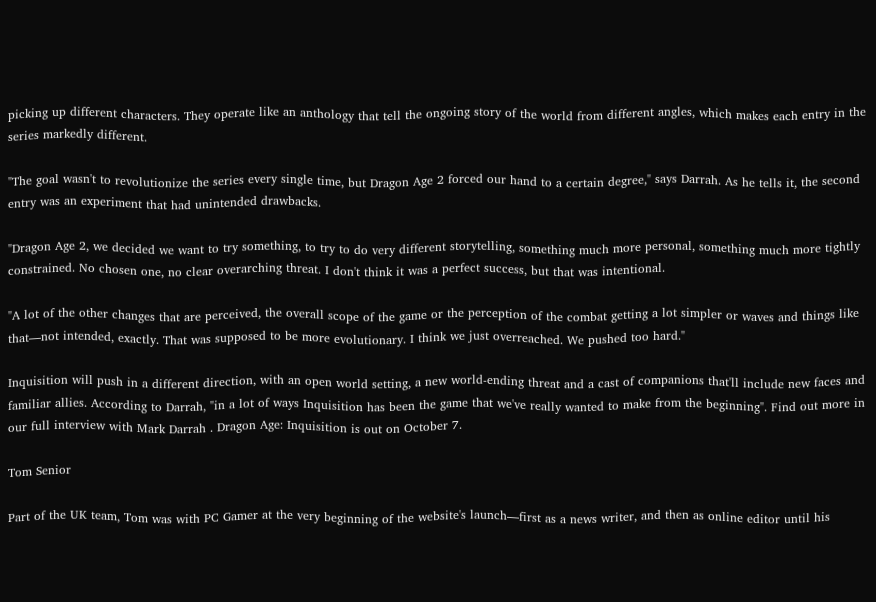picking up different characters. They operate like an anthology that tell the ongoing story of the world from different angles, which makes each entry in the series markedly different.

"The goal wasn't to revolutionize the series every single time, but Dragon Age 2 forced our hand to a certain degree," says Darrah. As he tells it, the second entry was an experiment that had unintended drawbacks.

"Dragon Age 2, we decided we want to try something, to try to do very different storytelling, something much more personal, something much more tightly constrained. No chosen one, no clear overarching threat. I don't think it was a perfect success, but that was intentional.

"A lot of the other changes that are perceived, the overall scope of the game or the perception of the combat getting a lot simpler or waves and things like that—not intended, exactly. That was supposed to be more evolutionary. I think we just overreached. We pushed too hard."

Inquisition will push in a different direction, with an open world setting, a new world-ending threat and a cast of companions that'll include new faces and familiar allies. According to Darrah, "in a lot of ways Inquisition has been the game that we've really wanted to make from the beginning". Find out more in our full interview with Mark Darrah . Dragon Age: Inquisition is out on October 7.

Tom Senior

Part of the UK team, Tom was with PC Gamer at the very beginning of the website's launch—first as a news writer, and then as online editor until his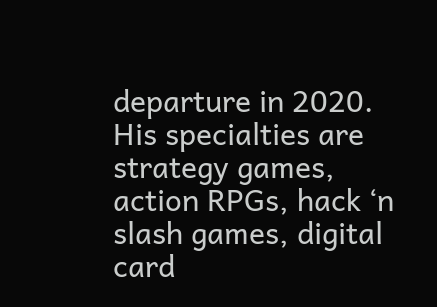departure in 2020. His specialties are strategy games, action RPGs, hack ‘n slash games, digital card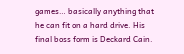games… basically anything that he can fit on a hard drive. His final boss form is Deckard Cain.